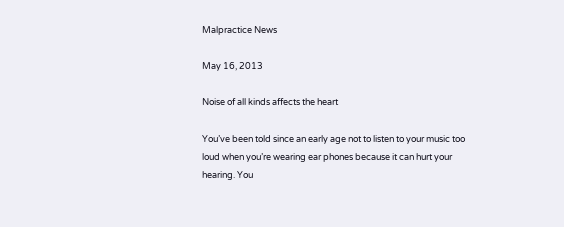Malpractice News

May 16, 2013

Noise of all kinds affects the heart

You’ve been told since an early age not to listen to your music too loud when you’re wearing ear phones because it can hurt your hearing. You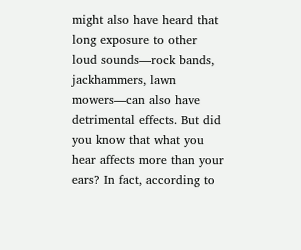might also have heard that long exposure to other loud sounds—rock bands, jackhammers, lawn mowers—can also have detrimental effects. But did you know that what you hear affects more than your ears? In fact, according to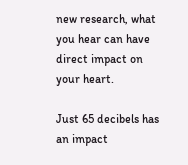new research, what you hear can have direct impact on your heart.

Just 65 decibels has an impact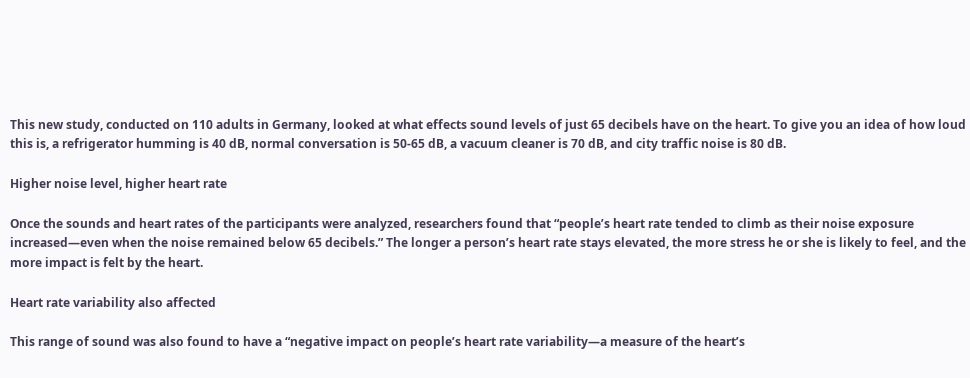This new study, conducted on 110 adults in Germany, looked at what effects sound levels of just 65 decibels have on the heart. To give you an idea of how loud this is, a refrigerator humming is 40 dB, normal conversation is 50-65 dB, a vacuum cleaner is 70 dB, and city traffic noise is 80 dB.

Higher noise level, higher heart rate

Once the sounds and heart rates of the participants were analyzed, researchers found that “people’s heart rate tended to climb as their noise exposure increased—even when the noise remained below 65 decibels.” The longer a person’s heart rate stays elevated, the more stress he or she is likely to feel, and the more impact is felt by the heart.

Heart rate variability also affected

This range of sound was also found to have a “negative impact on people’s heart rate variability—a measure of the heart’s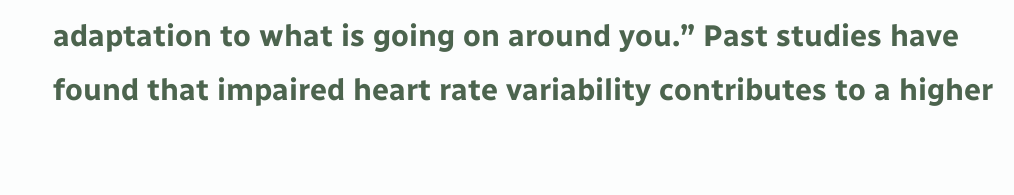adaptation to what is going on around you.” Past studies have found that impaired heart rate variability contributes to a higher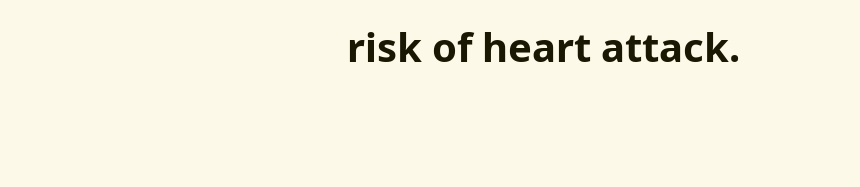risk of heart attack.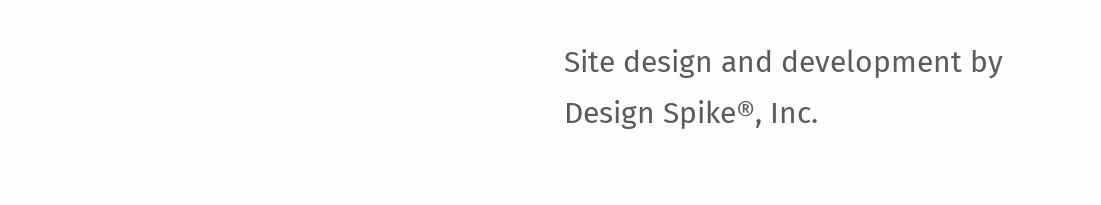Site design and development by Design Spike®, Inc.